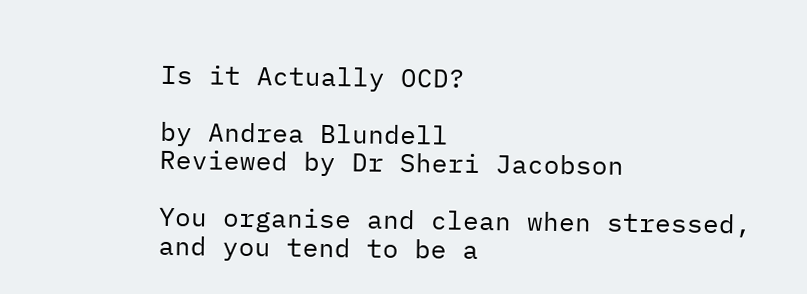Is it Actually OCD?

by Andrea Blundell
Reviewed by Dr Sheri Jacobson

You organise and clean when stressed, and you tend to be a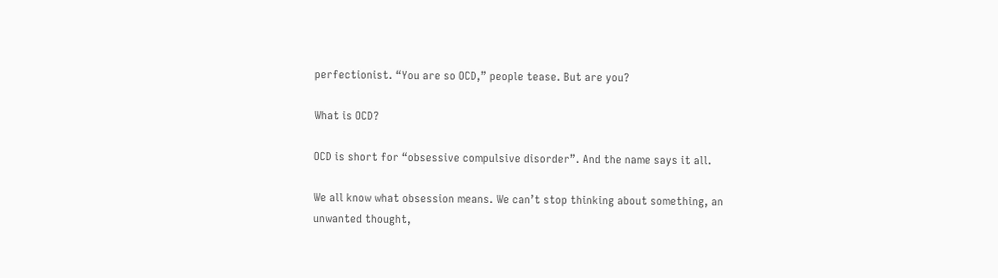perfectionist. “You are so OCD,” people tease. But are you?

What is OCD?

OCD is short for “obsessive compulsive disorder”. And the name says it all.

We all know what obsession means. We can’t stop thinking about something, an unwanted thought,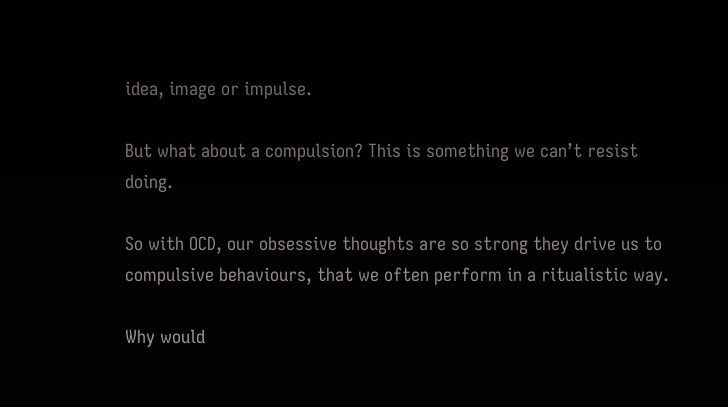idea, image or impulse.

But what about a compulsion? This is something we can’t resist doing.

So with OCD, our obsessive thoughts are so strong they drive us to compulsive behaviours, that we often perform in a ritualistic way.

Why would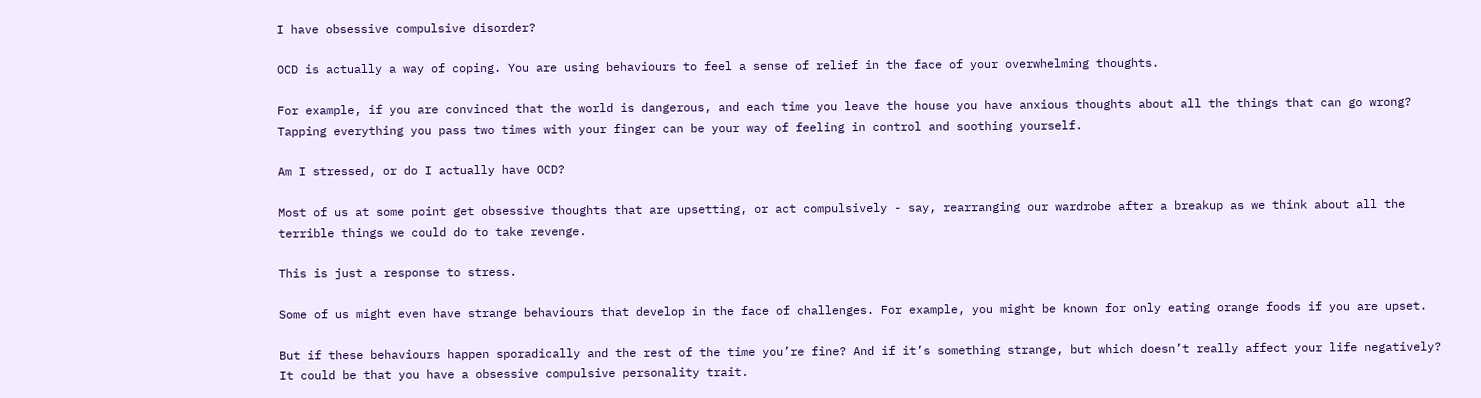I have obsessive compulsive disorder?

OCD is actually a way of coping. You are using behaviours to feel a sense of relief in the face of your overwhelming thoughts.

For example, if you are convinced that the world is dangerous, and each time you leave the house you have anxious thoughts about all the things that can go wrong? Tapping everything you pass two times with your finger can be your way of feeling in control and soothing yourself.

Am I stressed, or do I actually have OCD?

Most of us at some point get obsessive thoughts that are upsetting, or act compulsively - say, rearranging our wardrobe after a breakup as we think about all the terrible things we could do to take revenge.

This is just a response to stress.

Some of us might even have strange behaviours that develop in the face of challenges. For example, you might be known for only eating orange foods if you are upset.

But if these behaviours happen sporadically and the rest of the time you’re fine? And if it’s something strange, but which doesn’t really affect your life negatively? It could be that you have a obsessive compulsive personality trait.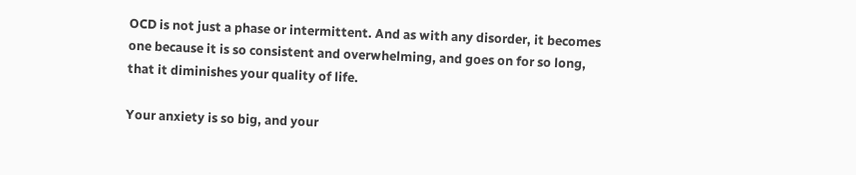OCD is not just a phase or intermittent. And as with any disorder, it becomes one because it is so consistent and overwhelming, and goes on for so long, that it diminishes your quality of life.

Your anxiety is so big, and your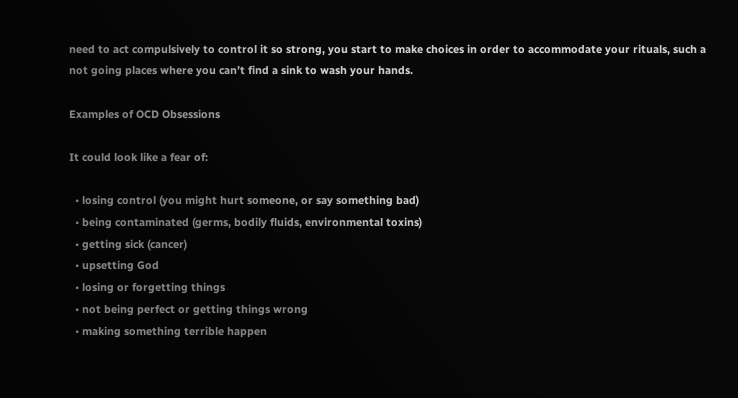need to act compulsively to control it so strong, you start to make choices in order to accommodate your rituals, such a not going places where you can’t find a sink to wash your hands.

Examples of OCD Obsessions

It could look like a fear of:

  • losing control (you might hurt someone, or say something bad)
  • being contaminated (germs, bodily fluids, environmental toxins)
  • getting sick (cancer)
  • upsetting God
  • losing or forgetting things
  • not being perfect or getting things wrong
  • making something terrible happen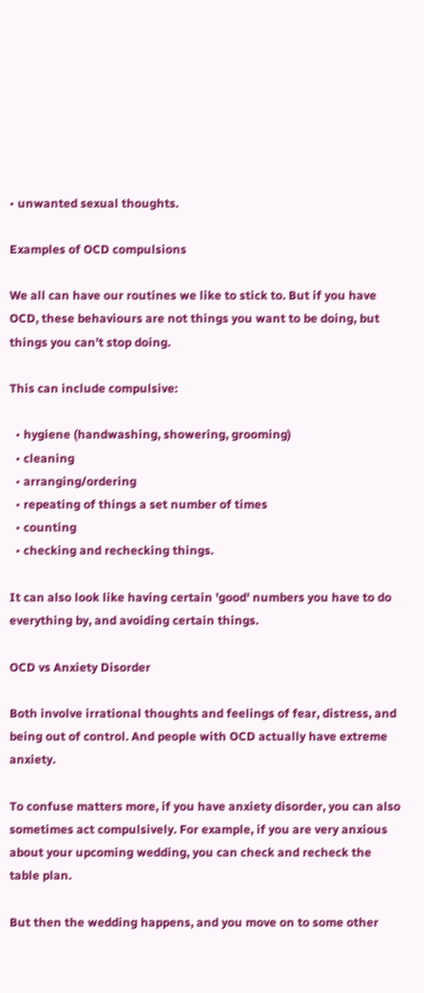• unwanted sexual thoughts.

Examples of OCD compulsions

We all can have our routines we like to stick to. But if you have OCD, these behaviours are not things you want to be doing, but things you can’t stop doing.

This can include compulsive:

  • hygiene (handwashing, showering, grooming)
  • cleaning
  • arranging/ordering
  • repeating of things a set number of times
  • counting
  • checking and rechecking things.

It can also look like having certain 'good' numbers you have to do everything by, and avoiding certain things.

OCD vs Anxiety Disorder

Both involve irrational thoughts and feelings of fear, distress, and being out of control. And people with OCD actually have extreme anxiety.

To confuse matters more, if you have anxiety disorder, you can also sometimes act compulsively. For example, if you are very anxious about your upcoming wedding, you can check and recheck the table plan.

But then the wedding happens, and you move on to some other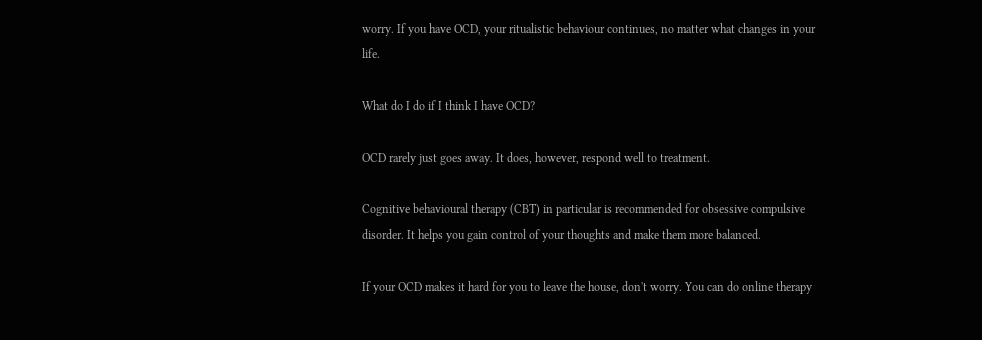worry. If you have OCD, your ritualistic behaviour continues, no matter what changes in your life.

What do I do if I think I have OCD?

OCD rarely just goes away. It does, however, respond well to treatment.

Cognitive behavioural therapy (CBT) in particular is recommended for obsessive compulsive disorder. It helps you gain control of your thoughts and make them more balanced.

If your OCD makes it hard for you to leave the house, don't worry. You can do online therapy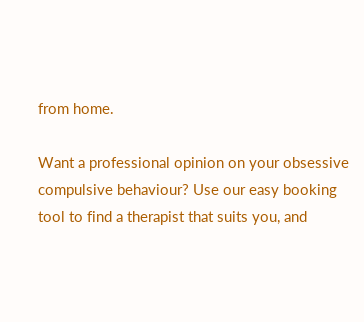from home.

Want a professional opinion on your obsessive compulsive behaviour? Use our easy booking tool to find a therapist that suits you, and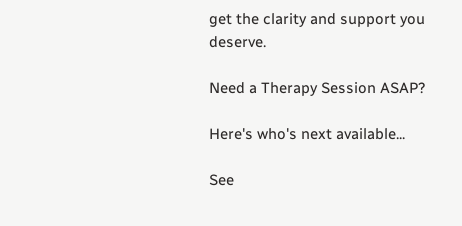get the clarity and support you deserve.

Need a Therapy Session ASAP?

Here's who's next available...

See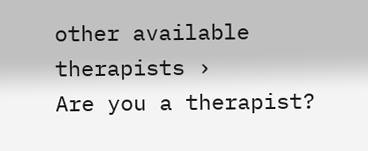other available therapists ›
Are you a therapist?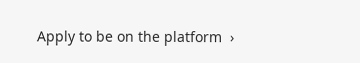Apply to be on the platform  ›